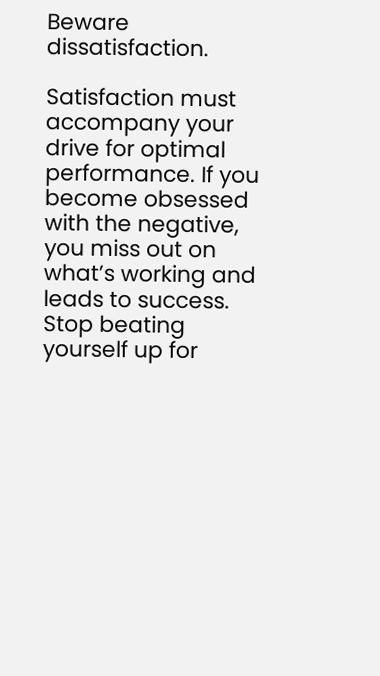Beware dissatisfaction.

Satisfaction must accompany your drive for optimal performance. If you become obsessed with the negative, you miss out on what’s working and leads to success. Stop beating yourself up for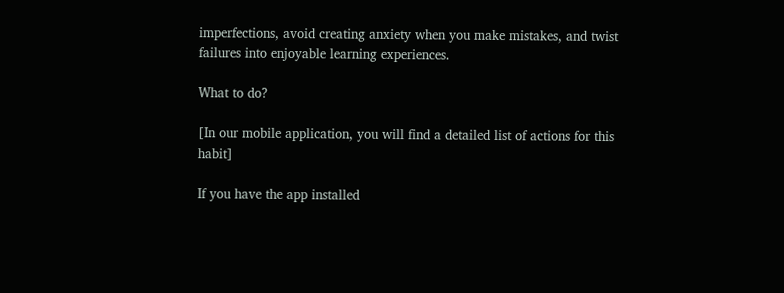imperfections, avoid creating anxiety when you make mistakes, and twist failures into enjoyable learning experiences.

What to do?

[In our mobile application, you will find a detailed list of actions for this habit]

If you have the app installed